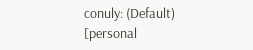conuly: (Default)
[personal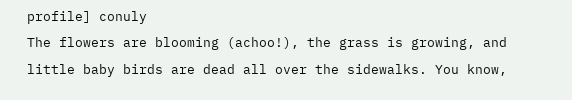profile] conuly
The flowers are blooming (achoo!), the grass is growing, and little baby birds are dead all over the sidewalks. You know,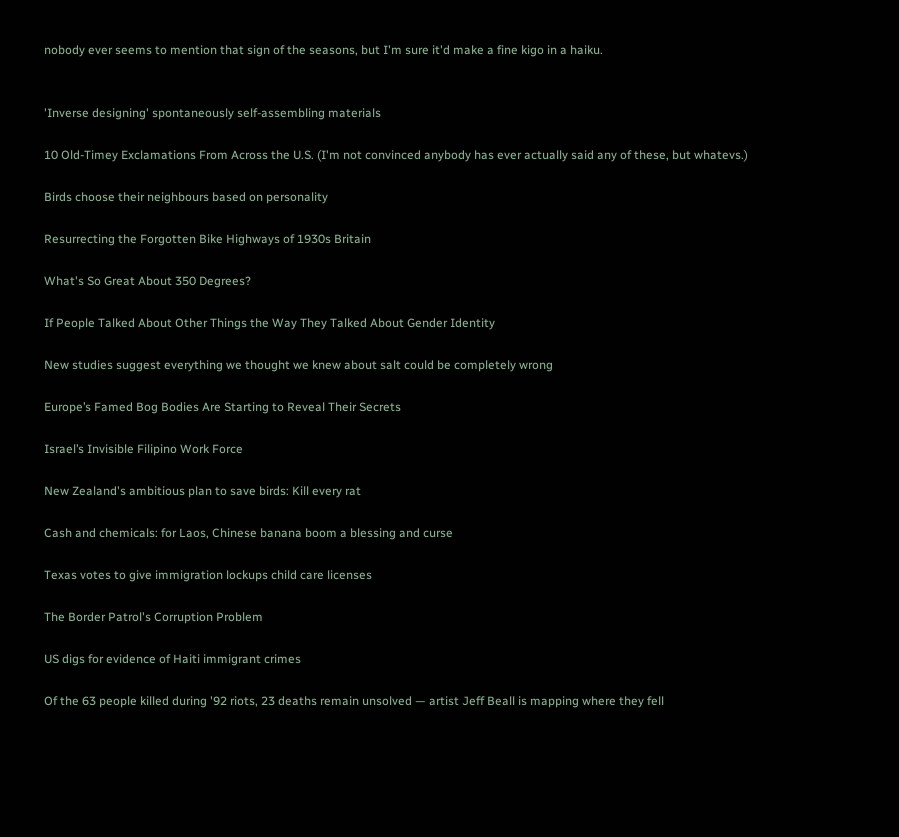nobody ever seems to mention that sign of the seasons, but I'm sure it'd make a fine kigo in a haiku.


'Inverse designing' spontaneously self-assembling materials

10 Old-Timey Exclamations From Across the U.S. (I'm not convinced anybody has ever actually said any of these, but whatevs.)

Birds choose their neighbours based on personality

Resurrecting the Forgotten Bike Highways of 1930s Britain

What's So Great About 350 Degrees?

If People Talked About Other Things the Way They Talked About Gender Identity

New studies suggest everything we thought we knew about salt could be completely wrong

Europe’s Famed Bog Bodies Are Starting to Reveal Their Secrets

Israel’s Invisible Filipino Work Force

New Zealand's ambitious plan to save birds: Kill every rat

Cash and chemicals: for Laos, Chinese banana boom a blessing and curse

Texas votes to give immigration lockups child care licenses

The Border Patrol's Corruption Problem

US digs for evidence of Haiti immigrant crimes

Of the 63 people killed during '92 riots, 23 deaths remain unsolved — artist Jeff Beall is mapping where they fell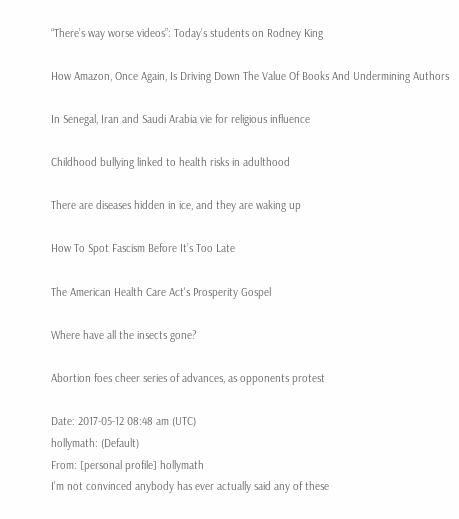“There’s way worse videos”: Today’s students on Rodney King

How Amazon, Once Again, Is Driving Down The Value Of Books And Undermining Authors

In Senegal, Iran and Saudi Arabia vie for religious influence

Childhood bullying linked to health risks in adulthood

There are diseases hidden in ice, and they are waking up

How To Spot Fascism Before It’s Too Late

The American Health Care Act's Prosperity Gospel

Where have all the insects gone?

Abortion foes cheer series of advances, as opponents protest

Date: 2017-05-12 08:48 am (UTC)
hollymath: (Default)
From: [personal profile] hollymath
I'm not convinced anybody has ever actually said any of these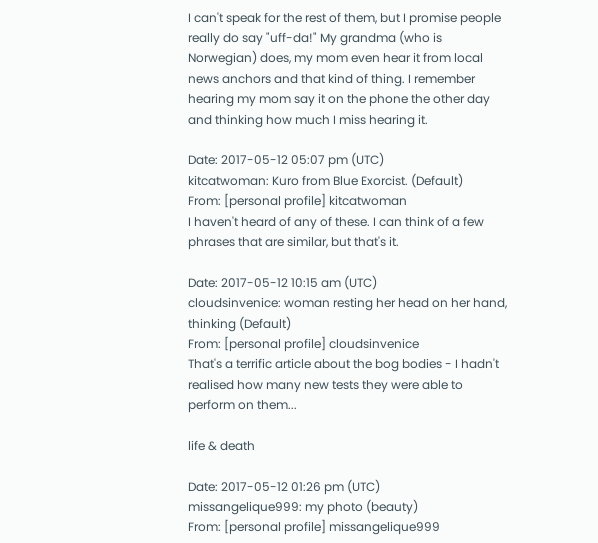I can't speak for the rest of them, but I promise people really do say "uff-da!" My grandma (who is Norwegian) does, my mom even hear it from local news anchors and that kind of thing. I remember hearing my mom say it on the phone the other day and thinking how much I miss hearing it.

Date: 2017-05-12 05:07 pm (UTC)
kitcatwoman: Kuro from Blue Exorcist. (Default)
From: [personal profile] kitcatwoman
I haven't heard of any of these. I can think of a few phrases that are similar, but that's it.

Date: 2017-05-12 10:15 am (UTC)
cloudsinvenice: woman resting her head on her hand, thinking (Default)
From: [personal profile] cloudsinvenice
That's a terrific article about the bog bodies - I hadn't realised how many new tests they were able to perform on them...

life & death

Date: 2017-05-12 01:26 pm (UTC)
missangelique999: my photo (beauty)
From: [personal profile] missangelique999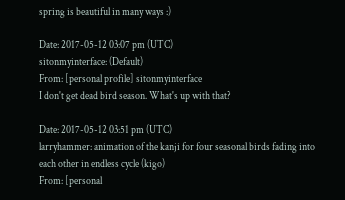spring is beautiful in many ways :)

Date: 2017-05-12 03:07 pm (UTC)
sitonmyinterface: (Default)
From: [personal profile] sitonmyinterface
I don't get dead bird season. What's up with that?

Date: 2017-05-12 03:51 pm (UTC)
larryhammer: animation of the kanji for four seasonal birds fading into each other in endless cycle (kigo)
From: [personal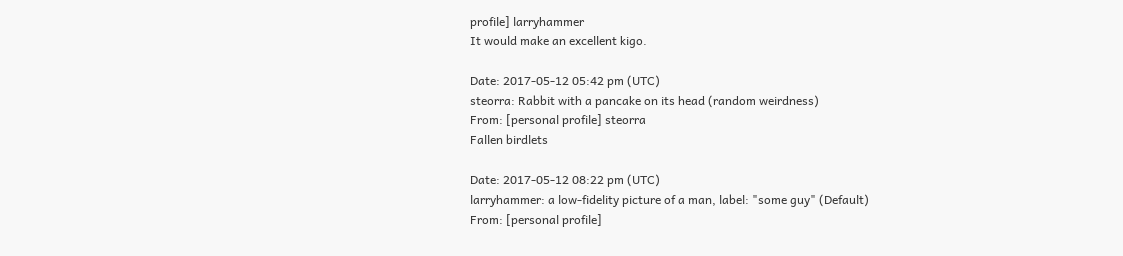profile] larryhammer
It would make an excellent kigo.

Date: 2017-05-12 05:42 pm (UTC)
steorra: Rabbit with a pancake on its head (random weirdness)
From: [personal profile] steorra
Fallen birdlets

Date: 2017-05-12 08:22 pm (UTC)
larryhammer: a low-fidelity picture of a man, label: "some guy" (Default)
From: [personal profile]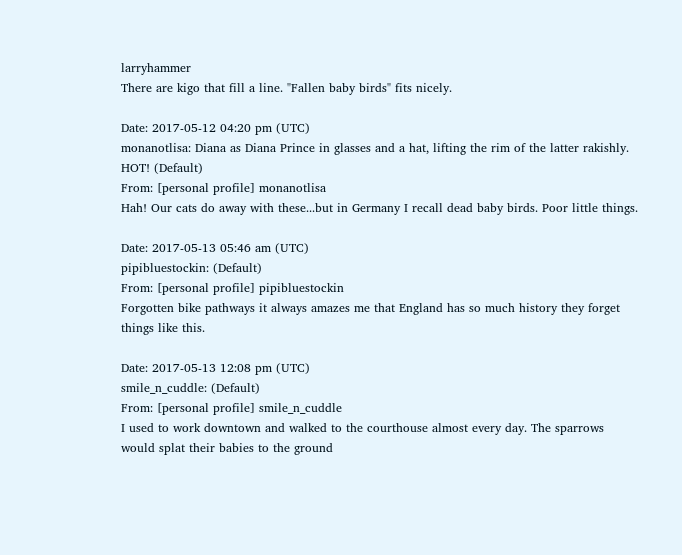larryhammer
There are kigo that fill a line. "Fallen baby birds" fits nicely.

Date: 2017-05-12 04:20 pm (UTC)
monanotlisa: Diana as Diana Prince in glasses and a hat, lifting the rim of the latter rakishly. HOT! (Default)
From: [personal profile] monanotlisa
Hah! Our cats do away with these...but in Germany I recall dead baby birds. Poor little things.

Date: 2017-05-13 05:46 am (UTC)
pipibluestockin: (Default)
From: [personal profile] pipibluestockin
Forgotten bike pathways it always amazes me that England has so much history they forget things like this.

Date: 2017-05-13 12:08 pm (UTC)
smile_n_cuddle: (Default)
From: [personal profile] smile_n_cuddle
I used to work downtown and walked to the courthouse almost every day. The sparrows would splat their babies to the ground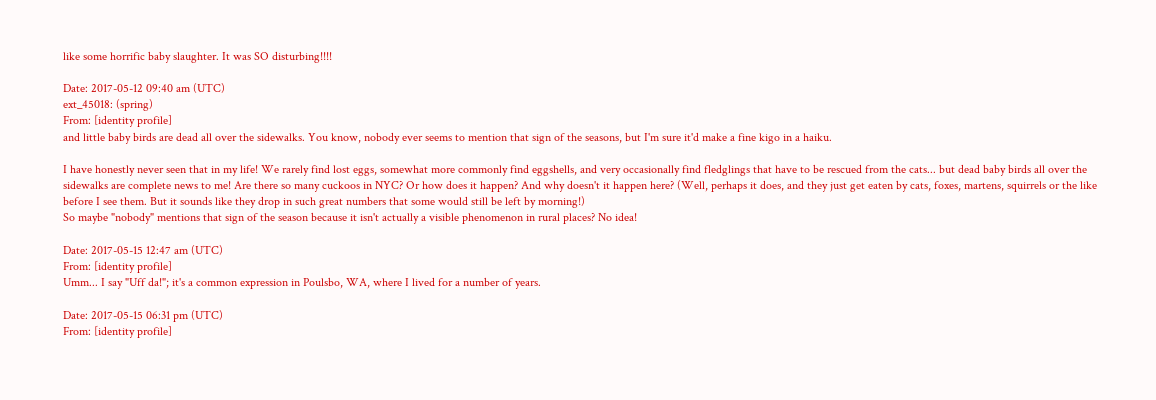like some horrific baby slaughter. It was SO disturbing!!!!

Date: 2017-05-12 09:40 am (UTC)
ext_45018: (spring)
From: [identity profile]
and little baby birds are dead all over the sidewalks. You know, nobody ever seems to mention that sign of the seasons, but I'm sure it'd make a fine kigo in a haiku.

I have honestly never seen that in my life! We rarely find lost eggs, somewhat more commonly find eggshells, and very occasionally find fledglings that have to be rescued from the cats... but dead baby birds all over the sidewalks are complete news to me! Are there so many cuckoos in NYC? Or how does it happen? And why doesn't it happen here? (Well, perhaps it does, and they just get eaten by cats, foxes, martens, squirrels or the like before I see them. But it sounds like they drop in such great numbers that some would still be left by morning!)
So maybe "nobody" mentions that sign of the season because it isn't actually a visible phenomenon in rural places? No idea!

Date: 2017-05-15 12:47 am (UTC)
From: [identity profile]
Umm... I say "Uff da!"; it's a common expression in Poulsbo, WA, where I lived for a number of years.

Date: 2017-05-15 06:31 pm (UTC)
From: [identity profile]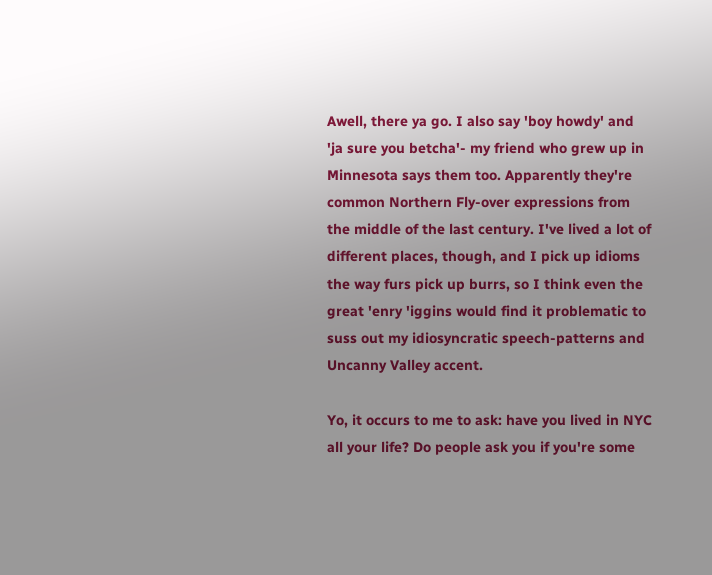Awell, there ya go. I also say 'boy howdy' and 'ja sure you betcha'- my friend who grew up in Minnesota says them too. Apparently they're common Northern Fly-over expressions from the middle of the last century. I've lived a lot of different places, though, and I pick up idioms the way furs pick up burrs, so I think even the great 'enry 'iggins would find it problematic to suss out my idiosyncratic speech-patterns and Uncanny Valley accent.

Yo, it occurs to me to ask: have you lived in NYC all your life? Do people ask you if you're some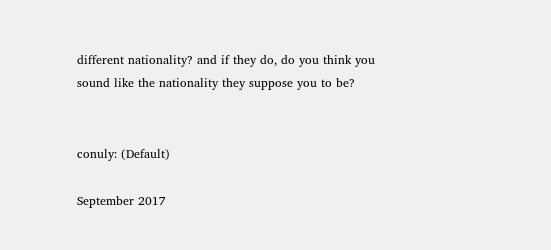different nationality? and if they do, do you think you sound like the nationality they suppose you to be?


conuly: (Default)

September 2017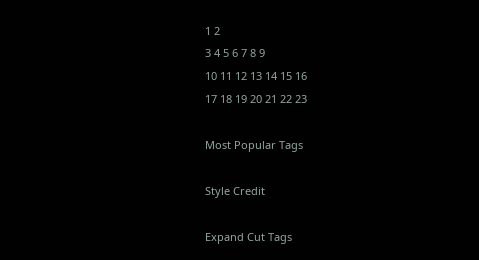1 2
3 4 5 6 7 8 9
10 11 12 13 14 15 16
17 18 19 20 21 22 23

Most Popular Tags

Style Credit

Expand Cut Tags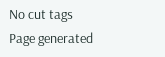No cut tags
Page generated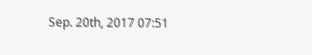Sep. 20th, 2017 07:51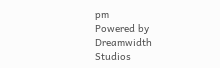pm
Powered by Dreamwidth Studios